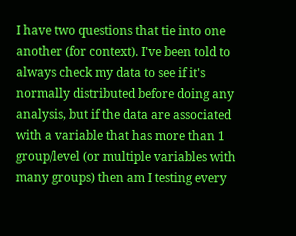I have two questions that tie into one another (for context). I've been told to always check my data to see if it's normally distributed before doing any analysis, but if the data are associated with a variable that has more than 1 group/level (or multiple variables with many groups) then am I testing every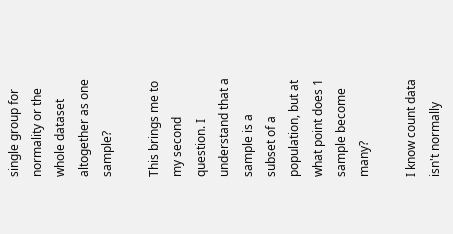single group for normality or the whole dataset altogether as one sample?

This brings me to my second question. I understand that a sample is a subset of a population, but at what point does 1 sample become many?

I know count data isn't normally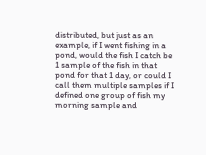distributed, but just as an example, if I went fishing in a pond, would the fish I catch be 1 sample of the fish in that pond for that 1 day, or could I call them multiple samples if I defined one group of fish my morning sample and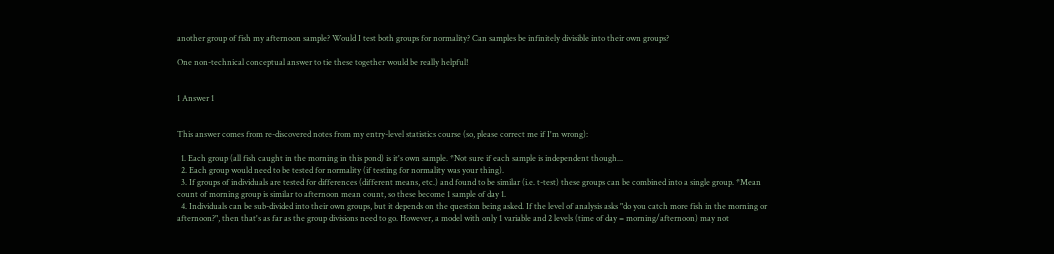another group of fish my afternoon sample? Would I test both groups for normality? Can samples be infinitely divisible into their own groups?

One non-technical conceptual answer to tie these together would be really helpful!


1 Answer 1


This answer comes from re-discovered notes from my entry-level statistics course (so, please correct me if I'm wrong):

  1. Each group (all fish caught in the morning in this pond) is it's own sample. *Not sure if each sample is independent though...
  2. Each group would need to be tested for normality (if testing for normality was your thing).
  3. If groups of individuals are tested for differences (different means, etc.) and found to be similar (i.e. t-test) these groups can be combined into a single group. *Mean count of morning group is similar to afternoon mean count, so these become 1 sample of day 1.
  4. Individuals can be sub-divided into their own groups, but it depends on the question being asked. If the level of analysis asks "do you catch more fish in the morning or afternoon?", then that's as far as the group divisions need to go. However, a model with only 1 variable and 2 levels (time of day = morning/afternoon) may not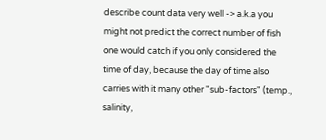describe count data very well -> a.k.a you might not predict the correct number of fish one would catch if you only considered the time of day, because the day of time also carries with it many other "sub-factors" (temp., salinity,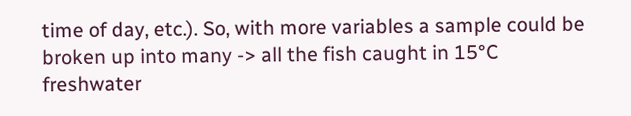time of day, etc.). So, with more variables a sample could be broken up into many -> all the fish caught in 15°C freshwater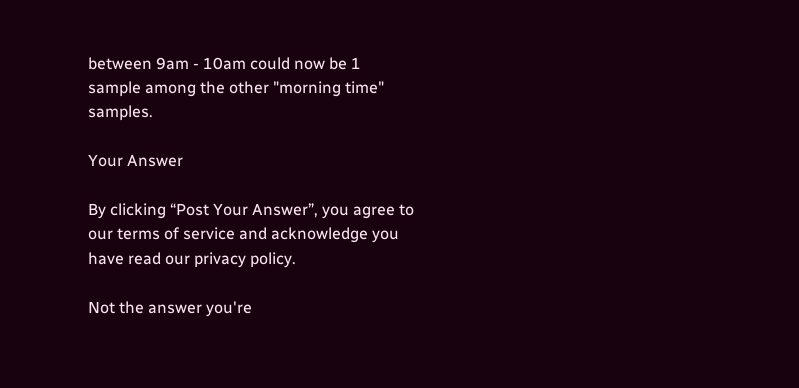between 9am - 10am could now be 1 sample among the other "morning time" samples.

Your Answer

By clicking “Post Your Answer”, you agree to our terms of service and acknowledge you have read our privacy policy.

Not the answer you're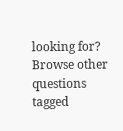looking for? Browse other questions tagged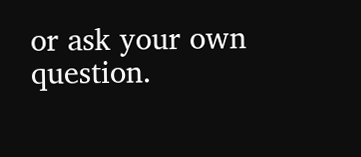or ask your own question.